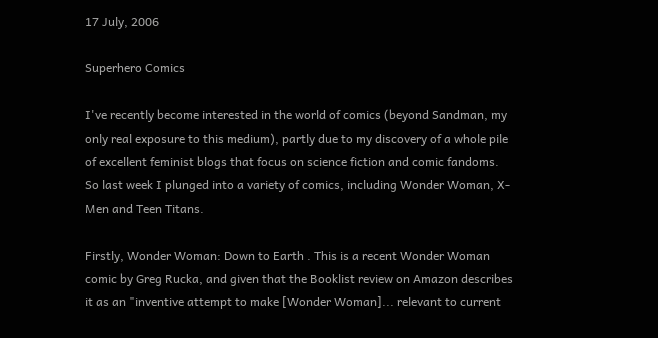17 July, 2006

Superhero Comics

I've recently become interested in the world of comics (beyond Sandman, my only real exposure to this medium), partly due to my discovery of a whole pile of excellent feminist blogs that focus on science fiction and comic fandoms. So last week I plunged into a variety of comics, including Wonder Woman, X-Men and Teen Titans.

Firstly, Wonder Woman: Down to Earth . This is a recent Wonder Woman comic by Greg Rucka, and given that the Booklist review on Amazon describes it as an "inventive attempt to make [Wonder Woman]... relevant to current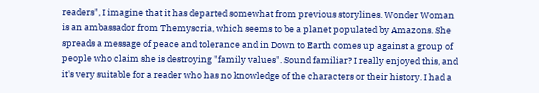readers", I imagine that it has departed somewhat from previous storylines. Wonder Woman is an ambassador from Themyscria, which seems to be a planet populated by Amazons. She spreads a message of peace and tolerance and in Down to Earth comes up against a group of people who claim she is destroying "family values". Sound familiar? I really enjoyed this, and it's very suitable for a reader who has no knowledge of the characters or their history. I had a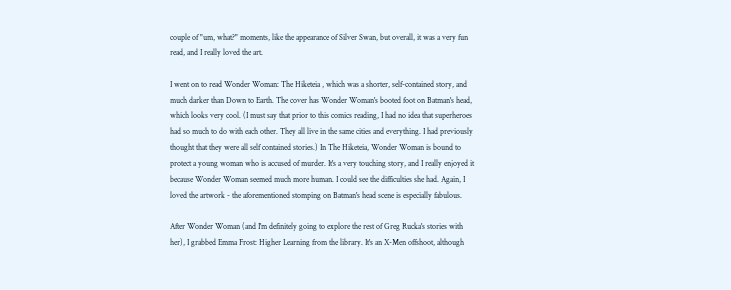couple of "um, what?" moments, like the appearance of Silver Swan, but overall, it was a very fun read, and I really loved the art.

I went on to read Wonder Woman: The Hiketeia , which was a shorter, self-contained story, and much darker than Down to Earth. The cover has Wonder Woman's booted foot on Batman's head, which looks very cool. (I must say that prior to this comics reading, I had no idea that superheroes had so much to do with each other. They all live in the same cities and everything. I had previously thought that they were all self contained stories.) In The Hiketeia, Wonder Woman is bound to protect a young woman who is accused of murder. It's a very touching story, and I really enjoyed it because Wonder Woman seemed much more human. I could see the difficulties she had. Again, I loved the artwork - the aforementioned stomping on Batman's head scene is especially fabulous.

After Wonder Woman (and I'm definitely going to explore the rest of Greg Rucka's stories with her), I grabbed Emma Frost: Higher Learning from the library. It's an X-Men offshoot, although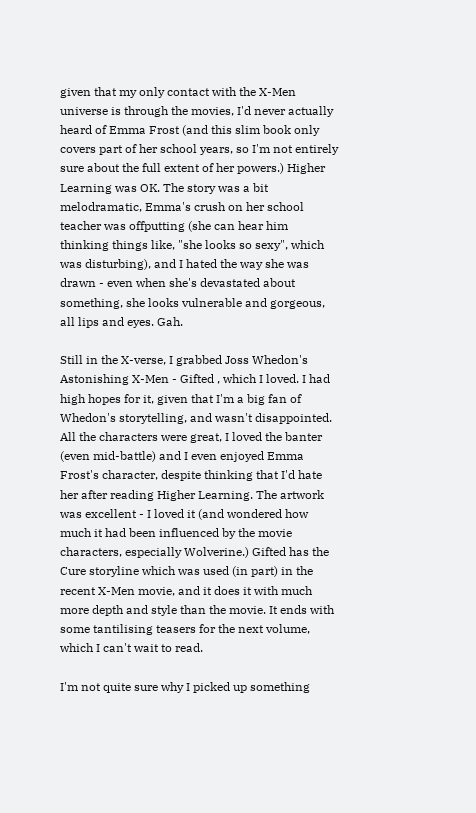given that my only contact with the X-Men universe is through the movies, I'd never actually heard of Emma Frost (and this slim book only covers part of her school years, so I'm not entirely sure about the full extent of her powers.) Higher Learning was OK. The story was a bit melodramatic, Emma's crush on her school teacher was offputting (she can hear him thinking things like, "she looks so sexy", which was disturbing), and I hated the way she was drawn - even when she's devastated about something, she looks vulnerable and gorgeous, all lips and eyes. Gah.

Still in the X-verse, I grabbed Joss Whedon's Astonishing X-Men - Gifted , which I loved. I had high hopes for it, given that I'm a big fan of Whedon's storytelling, and wasn't disappointed. All the characters were great, I loved the banter (even mid-battle) and I even enjoyed Emma Frost's character, despite thinking that I'd hate her after reading Higher Learning. The artwork was excellent - I loved it (and wondered how much it had been influenced by the movie characters, especially Wolverine.) Gifted has the Cure storyline which was used (in part) in the recent X-Men movie, and it does it with much more depth and style than the movie. It ends with some tantilising teasers for the next volume, which I can't wait to read.

I'm not quite sure why I picked up something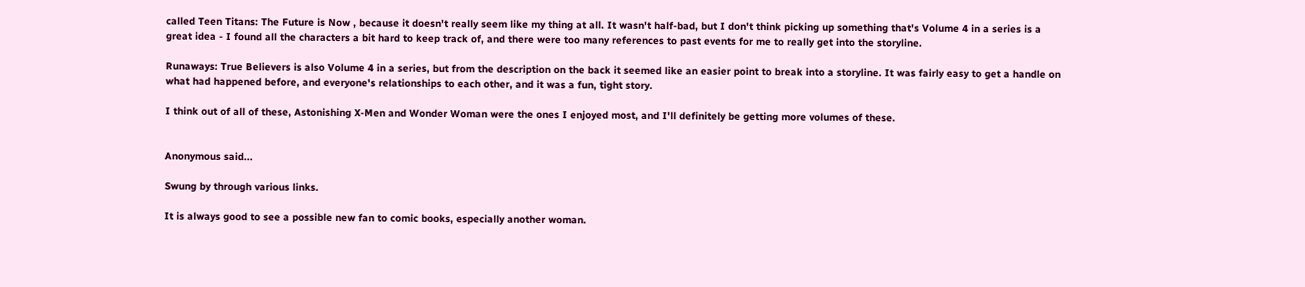called Teen Titans: The Future is Now , because it doesn't really seem like my thing at all. It wasn't half-bad, but I don't think picking up something that's Volume 4 in a series is a great idea - I found all the characters a bit hard to keep track of, and there were too many references to past events for me to really get into the storyline.

Runaways: True Believers is also Volume 4 in a series, but from the description on the back it seemed like an easier point to break into a storyline. It was fairly easy to get a handle on what had happened before, and everyone's relationships to each other, and it was a fun, tight story.

I think out of all of these, Astonishing X-Men and Wonder Woman were the ones I enjoyed most, and I'll definitely be getting more volumes of these.


Anonymous said...

Swung by through various links.

It is always good to see a possible new fan to comic books, especially another woman.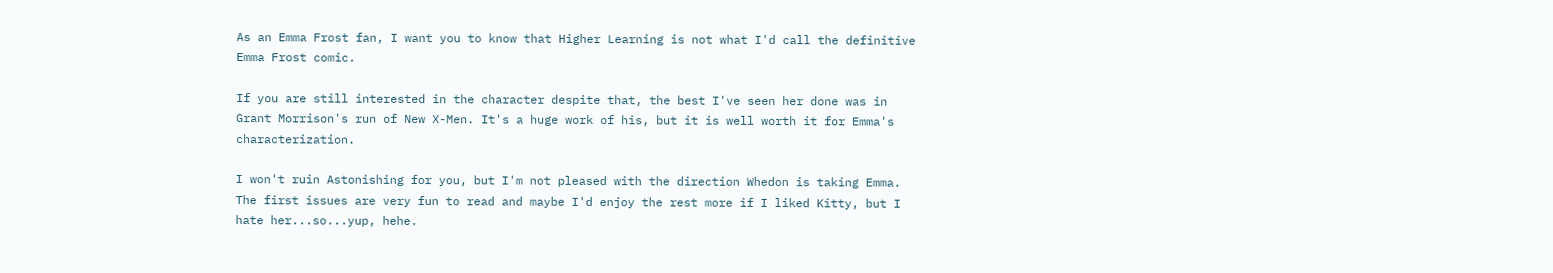As an Emma Frost fan, I want you to know that Higher Learning is not what I'd call the definitive Emma Frost comic.

If you are still interested in the character despite that, the best I've seen her done was in Grant Morrison's run of New X-Men. It's a huge work of his, but it is well worth it for Emma's characterization.

I won't ruin Astonishing for you, but I'm not pleased with the direction Whedon is taking Emma. The first issues are very fun to read and maybe I'd enjoy the rest more if I liked Kitty, but I hate her...so...yup, hehe.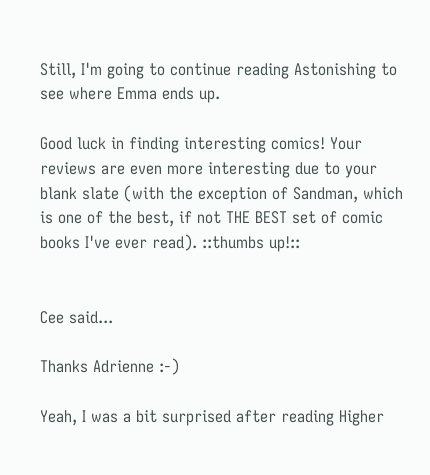Still, I'm going to continue reading Astonishing to see where Emma ends up.

Good luck in finding interesting comics! Your reviews are even more interesting due to your blank slate (with the exception of Sandman, which is one of the best, if not THE BEST set of comic books I've ever read). ::thumbs up!::


Cee said...

Thanks Adrienne :-)

Yeah, I was a bit surprised after reading Higher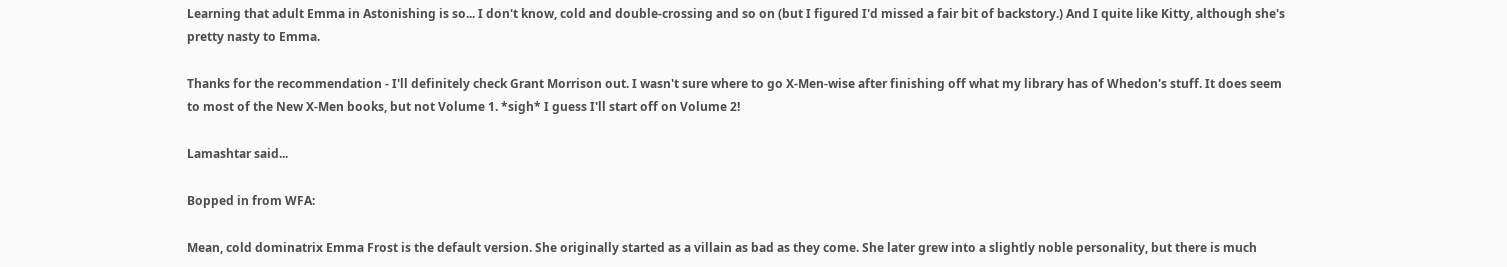Learning that adult Emma in Astonishing is so... I don't know, cold and double-crossing and so on (but I figured I'd missed a fair bit of backstory.) And I quite like Kitty, although she's pretty nasty to Emma.

Thanks for the recommendation - I'll definitely check Grant Morrison out. I wasn't sure where to go X-Men-wise after finishing off what my library has of Whedon's stuff. It does seem to most of the New X-Men books, but not Volume 1. *sigh* I guess I'll start off on Volume 2!

Lamashtar said...

Bopped in from WFA:

Mean, cold dominatrix Emma Frost is the default version. She originally started as a villain as bad as they come. She later grew into a slightly noble personality, but there is much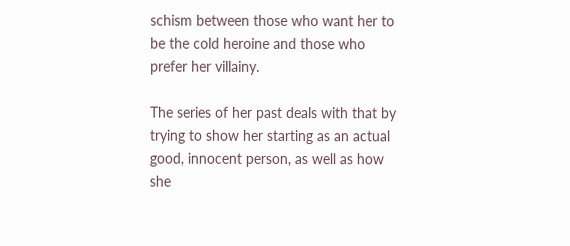schism between those who want her to be the cold heroine and those who prefer her villainy.

The series of her past deals with that by trying to show her starting as an actual good, innocent person, as well as how she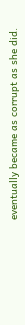eventually became as corrupt as she did.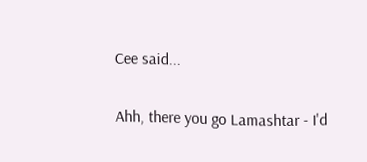Cee said...

Ahh, there you go Lamashtar - I'd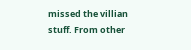missed the villian stuff. From other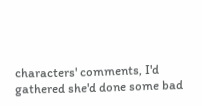characters' comments, I'd gathered she'd done some bad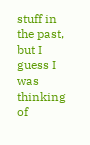stuff in the past, but I guess I was thinking of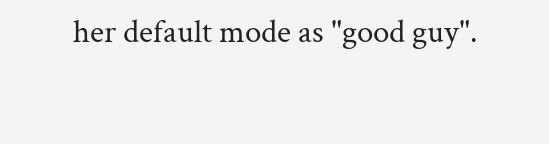her default mode as "good guy".